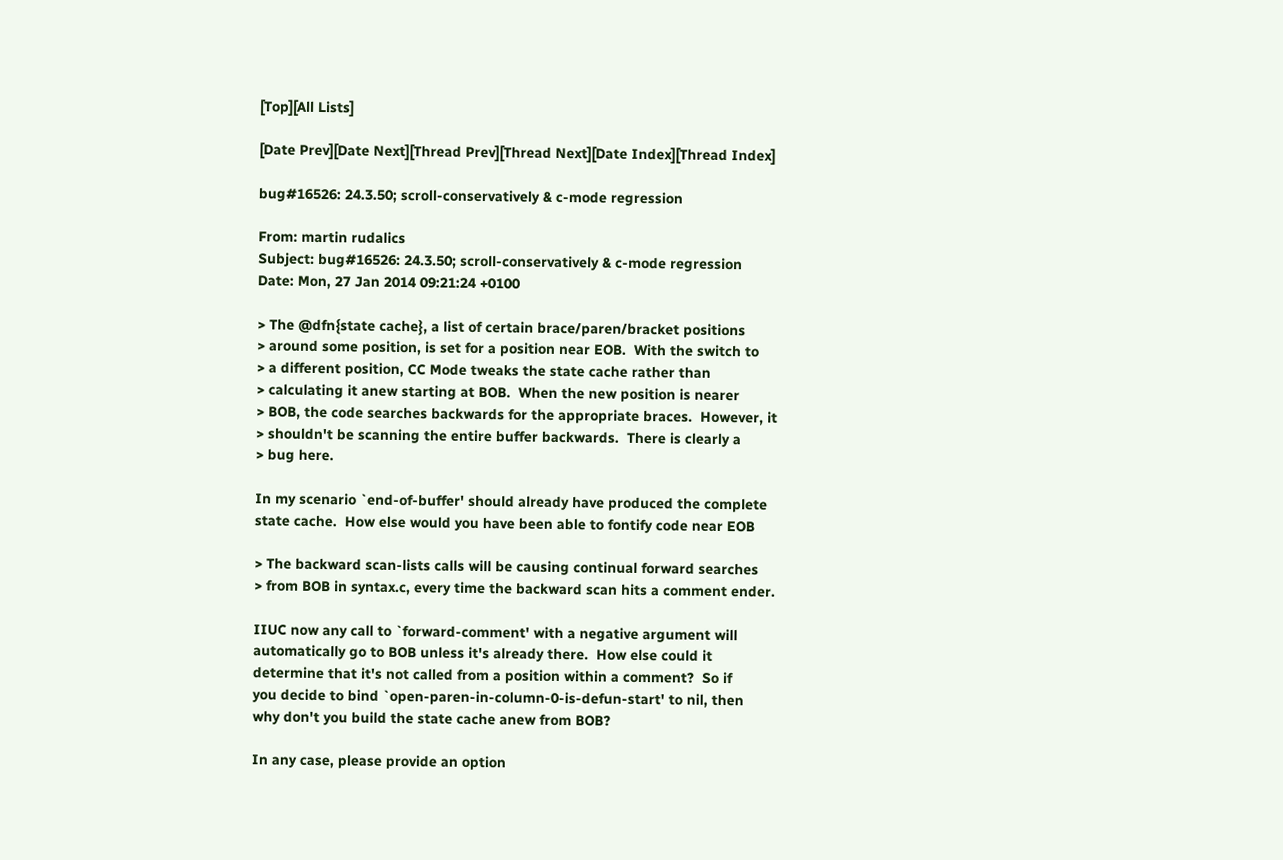[Top][All Lists]

[Date Prev][Date Next][Thread Prev][Thread Next][Date Index][Thread Index]

bug#16526: 24.3.50; scroll-conservatively & c-mode regression

From: martin rudalics
Subject: bug#16526: 24.3.50; scroll-conservatively & c-mode regression
Date: Mon, 27 Jan 2014 09:21:24 +0100

> The @dfn{state cache}, a list of certain brace/paren/bracket positions
> around some position, is set for a position near EOB.  With the switch to
> a different position, CC Mode tweaks the state cache rather than
> calculating it anew starting at BOB.  When the new position is nearer
> BOB, the code searches backwards for the appropriate braces.  However, it
> shouldn't be scanning the entire buffer backwards.  There is clearly a
> bug here.

In my scenario `end-of-buffer' should already have produced the complete
state cache.  How else would you have been able to fontify code near EOB

> The backward scan-lists calls will be causing continual forward searches
> from BOB in syntax.c, every time the backward scan hits a comment ender.

IIUC now any call to `forward-comment' with a negative argument will
automatically go to BOB unless it's already there.  How else could it
determine that it's not called from a position within a comment?  So if
you decide to bind `open-paren-in-column-0-is-defun-start' to nil, then
why don't you build the state cache anew from BOB?

In any case, please provide an option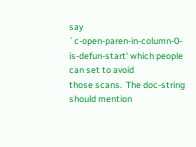say
`c-open-paren-in-column-0-is-defun-start' which people can set to avoid
those scans.  The doc-string should mention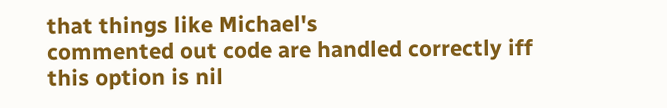that things like Michael's
commented out code are handled correctly iff this option is nil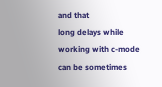and that
long delays while working with c-mode can be sometimes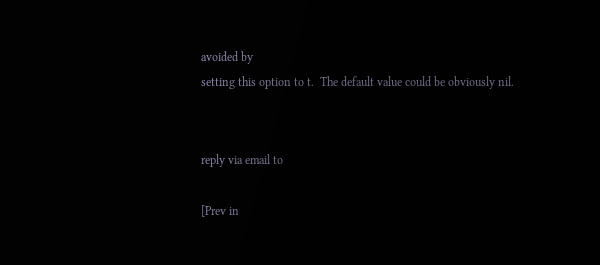avoided by
setting this option to t.  The default value could be obviously nil.


reply via email to

[Prev in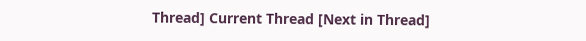Thread] Current Thread [Next in Thread]